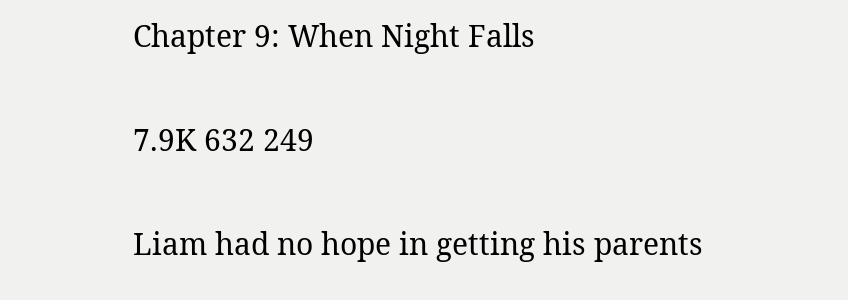Chapter 9: When Night Falls

7.9K 632 249

Liam had no hope in getting his parents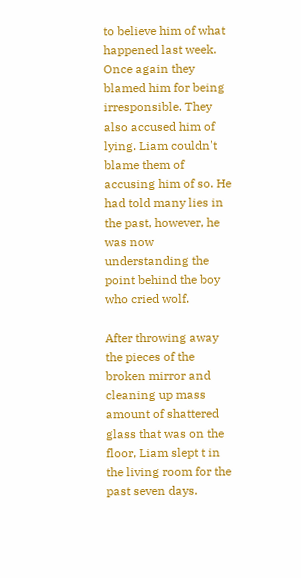to believe him of what happened last week. Once again they blamed him for being irresponsible. They also accused him of lying. Liam couldn't blame them of accusing him of so. He had told many lies in the past, however, he was now understanding the point behind the boy who cried wolf.

After throwing away the pieces of the broken mirror and cleaning up mass amount of shattered glass that was on the floor, Liam slept t in the living room for the past seven days.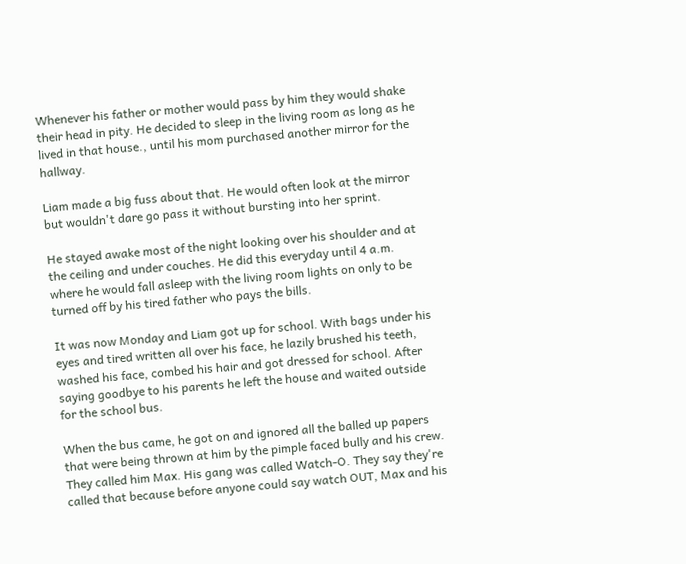Whenever his father or mother would pass by him they would shake their head in pity. He decided to sleep in the living room as long as he lived in that house., until his mom purchased another mirror for the hallway.

Liam made a big fuss about that. He would often look at the mirror but wouldn't dare go pass it without bursting into her sprint.

He stayed awake most of the night looking over his shoulder and at the ceiling and under couches. He did this everyday until 4 a.m. where he would fall asleep with the living room lights on only to be turned off by his tired father who pays the bills.

It was now Monday and Liam got up for school. With bags under his eyes and tired written all over his face, he lazily brushed his teeth, washed his face, combed his hair and got dressed for school. After saying goodbye to his parents he left the house and waited outside for the school bus.

When the bus came, he got on and ignored all the balled up papers that were being thrown at him by the pimple faced bully and his crew. They called him Max. His gang was called Watch-O. They say they're  called that because before anyone could say watch OUT, Max and his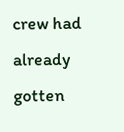crew had already gotten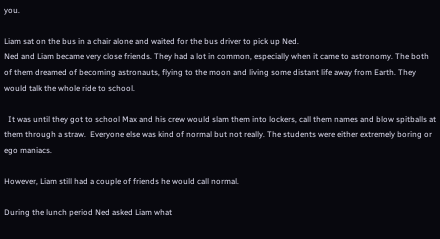you.

Liam sat on the bus in a chair alone and waited for the bus driver to pick up Ned.
Ned and Liam became very close friends. They had a lot in common, especially when it came to astronomy. The both of them dreamed of becoming astronauts, flying to the moon and living some distant life away from Earth. They would talk the whole ride to school.

  It was until they got to school Max and his crew would slam them into lockers, call them names and blow spitballs at them through a straw.  Everyone else was kind of normal but not really. The students were either extremely boring or ego maniacs.

However, Liam still had a couple of friends he would call normal.

During the lunch period Ned asked Liam what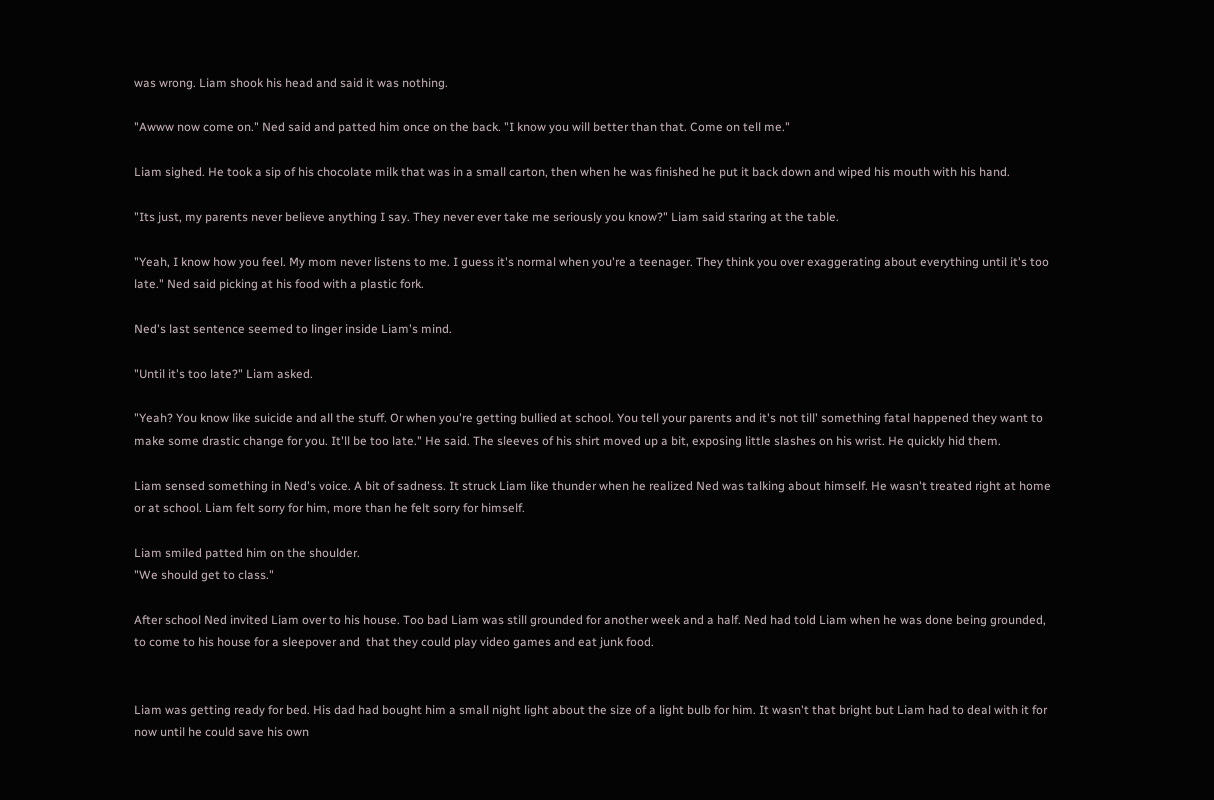was wrong. Liam shook his head and said it was nothing.

"Awww now come on." Ned said and patted him once on the back. "I know you will better than that. Come on tell me."

Liam sighed. He took a sip of his chocolate milk that was in a small carton, then when he was finished he put it back down and wiped his mouth with his hand.

"Its just, my parents never believe anything I say. They never ever take me seriously you know?" Liam said staring at the table.

"Yeah, I know how you feel. My mom never listens to me. I guess it's normal when you're a teenager. They think you over exaggerating about everything until it's too late." Ned said picking at his food with a plastic fork.

Ned's last sentence seemed to linger inside Liam's mind.

"Until it's too late?" Liam asked.

"Yeah? You know like suicide and all the stuff. Or when you're getting bullied at school. You tell your parents and it's not till' something fatal happened they want to make some drastic change for you. It'll be too late." He said. The sleeves of his shirt moved up a bit, exposing little slashes on his wrist. He quickly hid them.

Liam sensed something in Ned's voice. A bit of sadness. It struck Liam like thunder when he realized Ned was talking about himself. He wasn't treated right at home or at school. Liam felt sorry for him, more than he felt sorry for himself.

Liam smiled patted him on the shoulder.
"We should get to class."

After school Ned invited Liam over to his house. Too bad Liam was still grounded for another week and a half. Ned had told Liam when he was done being grounded,  to come to his house for a sleepover and  that they could play video games and eat junk food.


Liam was getting ready for bed. His dad had bought him a small night light about the size of a light bulb for him. It wasn't that bright but Liam had to deal with it for now until he could save his own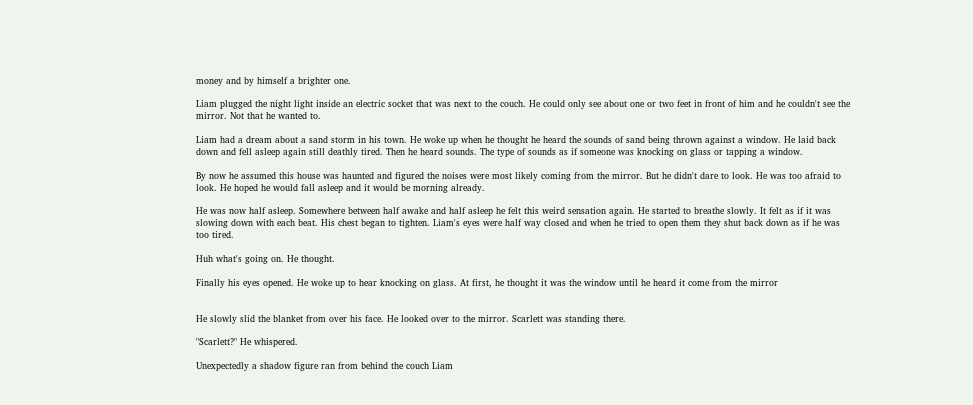money and by himself a brighter one.

Liam plugged the night light inside an electric socket that was next to the couch. He could only see about one or two feet in front of him and he couldn't see the mirror. Not that he wanted to.

Liam had a dream about a sand storm in his town. He woke up when he thought he heard the sounds of sand being thrown against a window. He laid back down and fell asleep again still deathly tired. Then he heard sounds. The type of sounds as if someone was knocking on glass or tapping a window.

By now he assumed this house was haunted and figured the noises were most likely coming from the mirror. But he didn't dare to look. He was too afraid to look. He hoped he would fall asleep and it would be morning already.

He was now half asleep. Somewhere between half awake and half asleep he felt this weird sensation again. He started to breathe slowly. It felt as if it was slowing down with each beat. His chest began to tighten. Liam's eyes were half way closed and when he tried to open them they shut back down as if he was too tired.

Huh what's going on. He thought.

Finally his eyes opened. He woke up to hear knocking on glass. At first, he thought it was the window until he heard it come from the mirror


He slowly slid the blanket from over his face. He looked over to the mirror. Scarlett was standing there.

"Scarlett?" He whispered.

Unexpectedly a shadow figure ran from behind the couch Liam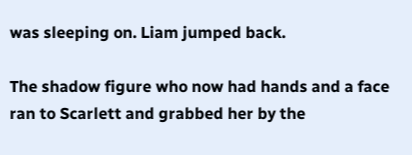was sleeping on. Liam jumped back.

The shadow figure who now had hands and a face ran to Scarlett and grabbed her by the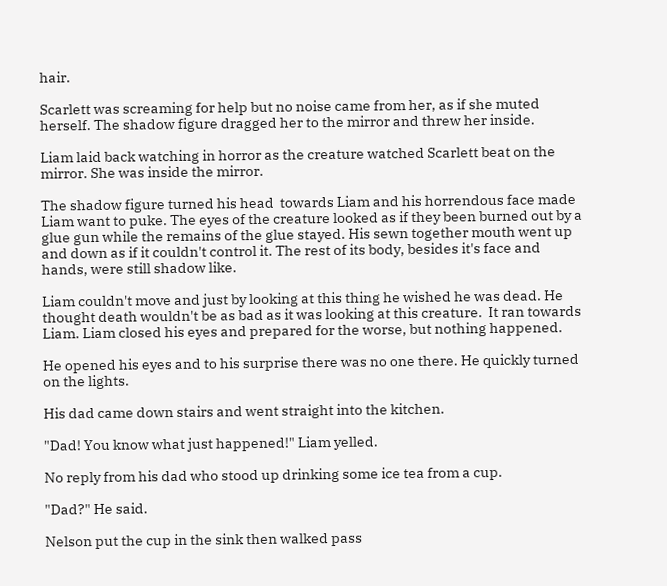hair.

Scarlett was screaming for help but no noise came from her, as if she muted herself. The shadow figure dragged her to the mirror and threw her inside.

Liam laid back watching in horror as the creature watched Scarlett beat on the mirror. She was inside the mirror.

The shadow figure turned his head  towards Liam and his horrendous face made Liam want to puke. The eyes of the creature looked as if they been burned out by a glue gun while the remains of the glue stayed. His sewn together mouth went up and down as if it couldn't control it. The rest of its body, besides it's face and hands, were still shadow like.

Liam couldn't move and just by looking at this thing he wished he was dead. He thought death wouldn't be as bad as it was looking at this creature.  It ran towards Liam. Liam closed his eyes and prepared for the worse, but nothing happened.

He opened his eyes and to his surprise there was no one there. He quickly turned on the lights.

His dad came down stairs and went straight into the kitchen.

"Dad! You know what just happened!" Liam yelled.

No reply from his dad who stood up drinking some ice tea from a cup.

"Dad?" He said.

Nelson put the cup in the sink then walked pass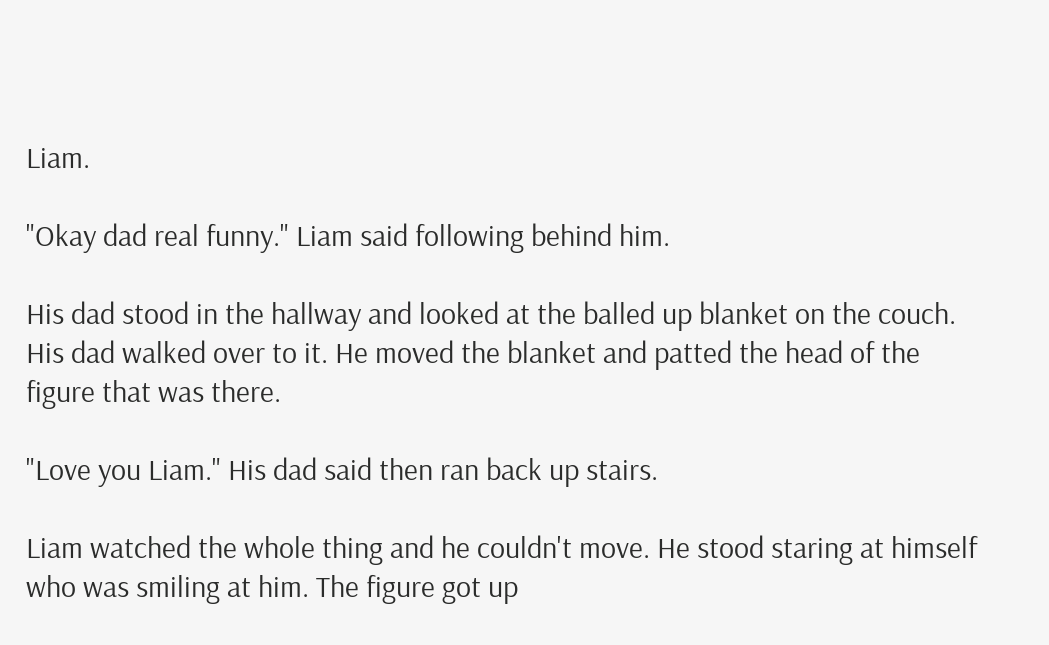Liam.

"Okay dad real funny." Liam said following behind him.

His dad stood in the hallway and looked at the balled up blanket on the couch. His dad walked over to it. He moved the blanket and patted the head of the figure that was there.

"Love you Liam." His dad said then ran back up stairs.

Liam watched the whole thing and he couldn't move. He stood staring at himself who was smiling at him. The figure got up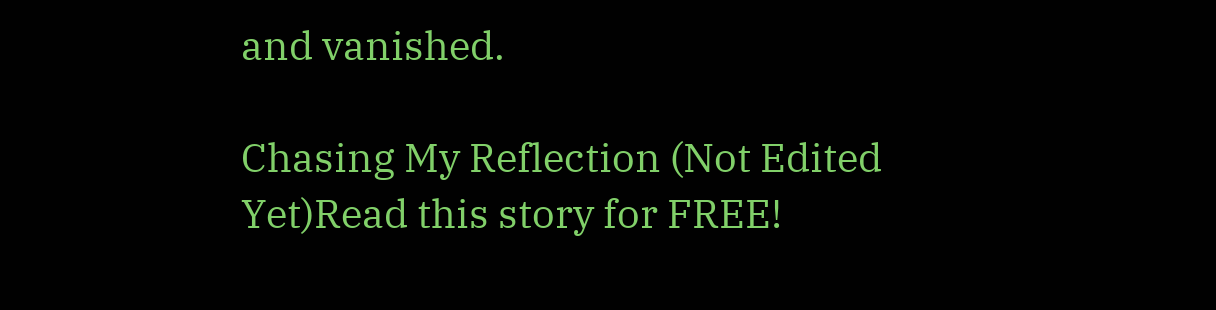and vanished.

Chasing My Reflection (Not Edited Yet)Read this story for FREE!